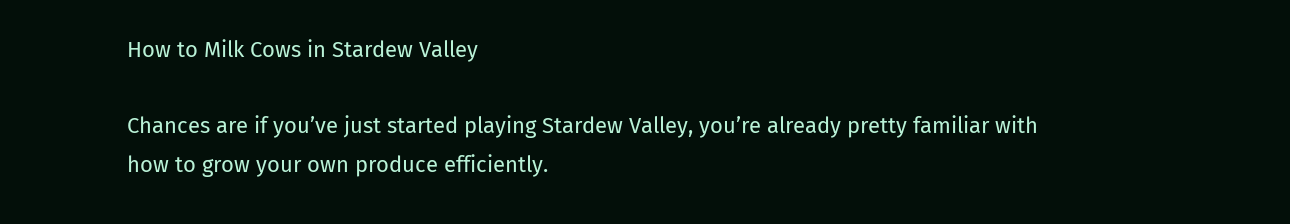How to Milk Cows in Stardew Valley

Chances are if you’ve just started playing Stardew Valley, you’re already pretty familiar with how to grow your own produce efficiently.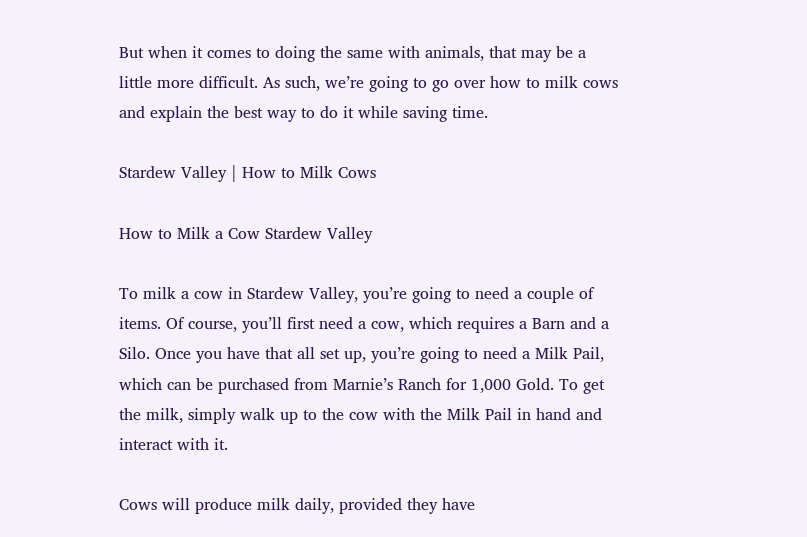But when it comes to doing the same with animals, that may be a little more difficult. As such, we’re going to go over how to milk cows and explain the best way to do it while saving time.

Stardew Valley | How to Milk Cows

How to Milk a Cow Stardew Valley

To milk a cow in Stardew Valley, you’re going to need a couple of items. Of course, you’ll first need a cow, which requires a Barn and a Silo. Once you have that all set up, you’re going to need a Milk Pail, which can be purchased from Marnie’s Ranch for 1,000 Gold. To get the milk, simply walk up to the cow with the Milk Pail in hand and interact with it.

Cows will produce milk daily, provided they have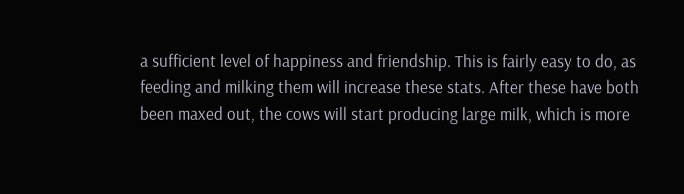a sufficient level of happiness and friendship. This is fairly easy to do, as feeding and milking them will increase these stats. After these have both been maxed out, the cows will start producing large milk, which is more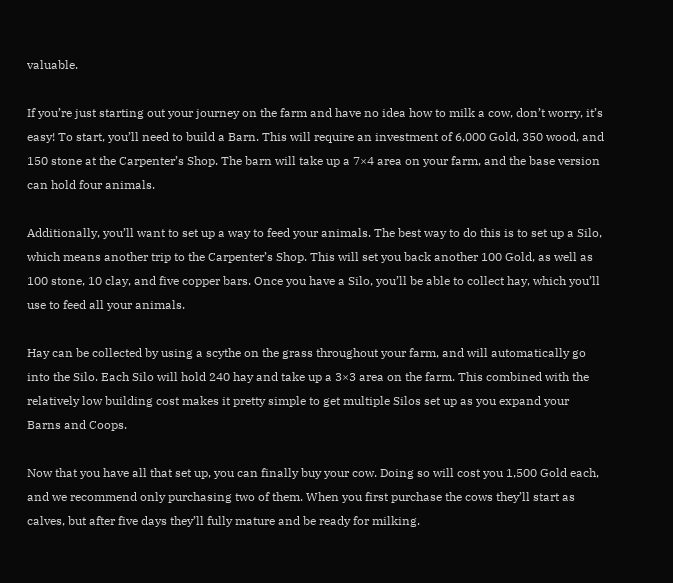valuable.

If you’re just starting out your journey on the farm and have no idea how to milk a cow, don’t worry, it’s easy! To start, you’ll need to build a Barn. This will require an investment of 6,000 Gold, 350 wood, and 150 stone at the Carpenter’s Shop. The barn will take up a 7×4 area on your farm, and the base version can hold four animals.

Additionally, you’ll want to set up a way to feed your animals. The best way to do this is to set up a Silo, which means another trip to the Carpenter’s Shop. This will set you back another 100 Gold, as well as 100 stone, 10 clay, and five copper bars. Once you have a Silo, you’ll be able to collect hay, which you’ll use to feed all your animals.

Hay can be collected by using a scythe on the grass throughout your farm, and will automatically go into the Silo. Each Silo will hold 240 hay and take up a 3×3 area on the farm. This combined with the relatively low building cost makes it pretty simple to get multiple Silos set up as you expand your Barns and Coops.

Now that you have all that set up, you can finally buy your cow. Doing so will cost you 1,500 Gold each, and we recommend only purchasing two of them. When you first purchase the cows they’ll start as calves, but after five days they’ll fully mature and be ready for milking.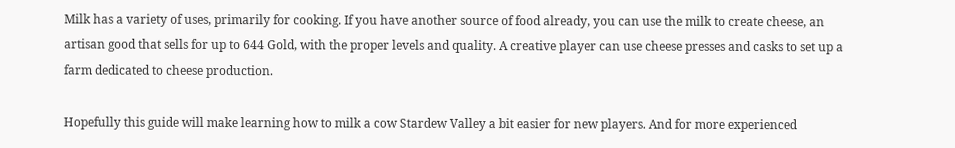Milk has a variety of uses, primarily for cooking. If you have another source of food already, you can use the milk to create cheese, an artisan good that sells for up to 644 Gold, with the proper levels and quality. A creative player can use cheese presses and casks to set up a farm dedicated to cheese production.

Hopefully this guide will make learning how to milk a cow Stardew Valley a bit easier for new players. And for more experienced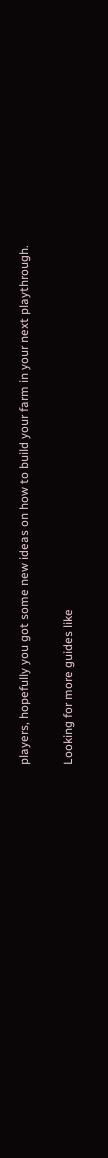players, hopefully you got some new ideas on how to build your farm in your next playthrough.

Looking for more guides like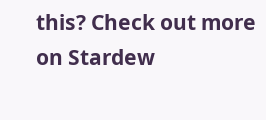this? Check out more on Stardew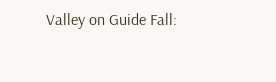Valley on Guide Fall: